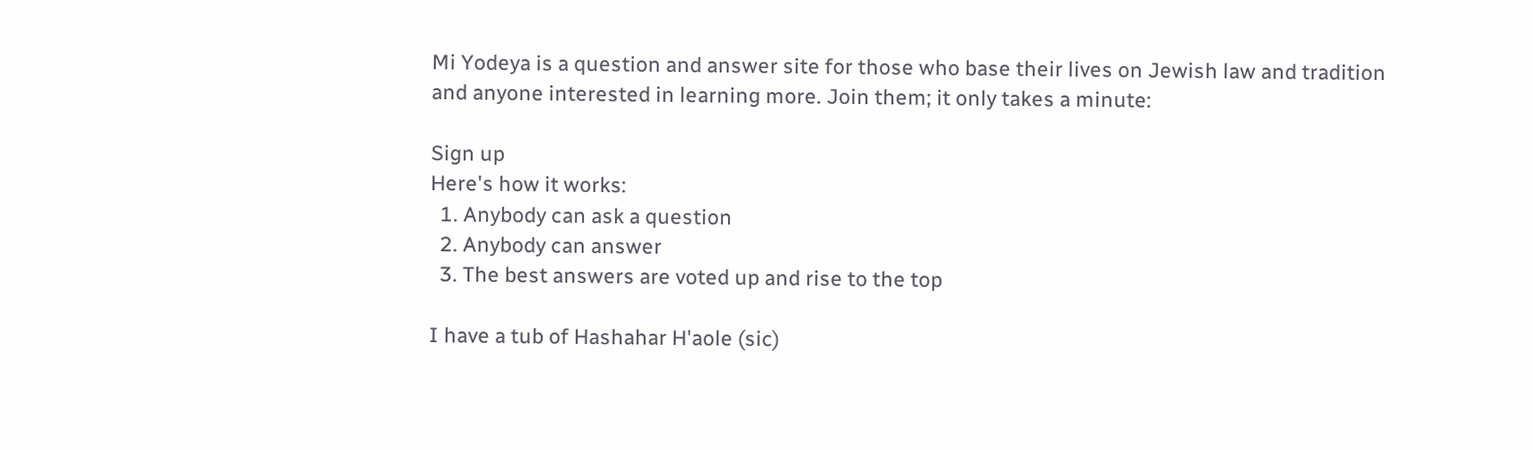Mi Yodeya is a question and answer site for those who base their lives on Jewish law and tradition and anyone interested in learning more. Join them; it only takes a minute:

Sign up
Here's how it works:
  1. Anybody can ask a question
  2. Anybody can answer
  3. The best answers are voted up and rise to the top

I have a tub of Hashahar H'aole (sic)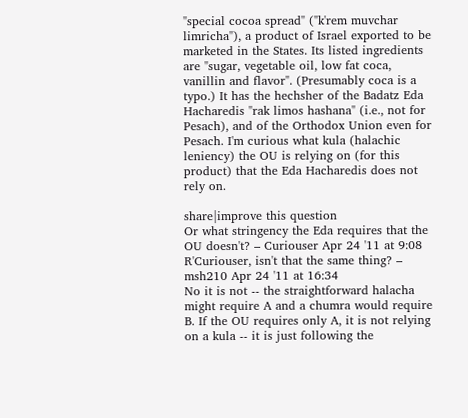"special cocoa spread" ("k'rem muvchar limricha"), a product of Israel exported to be marketed in the States. Its listed ingredients are "sugar, vegetable oil, low fat coca, vanillin and flavor". (Presumably coca is a typo.) It has the hechsher of the Badatz Eda Hacharedis "rak limos hashana" (i.e., not for Pesach), and of the Orthodox Union even for Pesach. I'm curious what kula (halachic leniency) the OU is relying on (for this product) that the Eda Hacharedis does not rely on.

share|improve this question
Or what stringency the Eda requires that the OU doesn't? – Curiouser Apr 24 '11 at 9:08
R'Curiouser, isn't that the same thing? – msh210 Apr 24 '11 at 16:34
No it is not -- the straightforward halacha might require A and a chumra would require B. If the OU requires only A, it is not relying on a kula -- it is just following the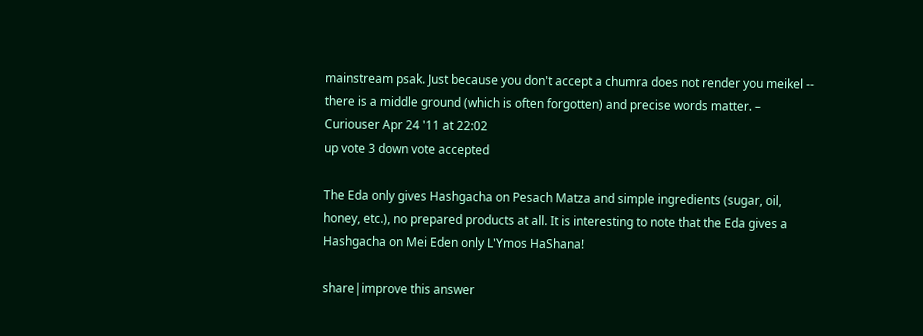mainstream psak. Just because you don't accept a chumra does not render you meikel -- there is a middle ground (which is often forgotten) and precise words matter. – Curiouser Apr 24 '11 at 22:02
up vote 3 down vote accepted

The Eda only gives Hashgacha on Pesach Matza and simple ingredients (sugar, oil, honey, etc.), no prepared products at all. It is interesting to note that the Eda gives a Hashgacha on Mei Eden only L'Ymos HaShana!

share|improve this answer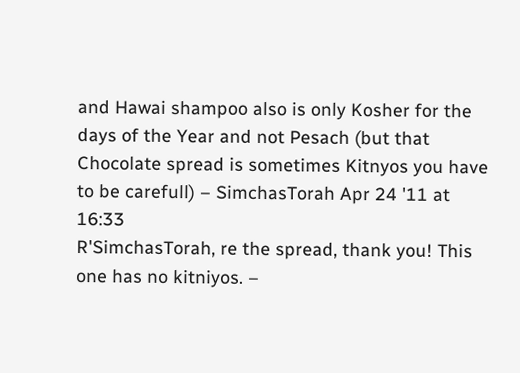and Hawai shampoo also is only Kosher for the days of the Year and not Pesach (but that Chocolate spread is sometimes Kitnyos you have to be carefull) – SimchasTorah Apr 24 '11 at 16:33
R'SimchasTorah, re the spread, thank you! This one has no kitniyos. –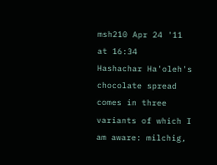msh210 Apr 24 '11 at 16:34
Hashachar Ha'oleh's chocolate spread comes in three variants of which I am aware: milchig,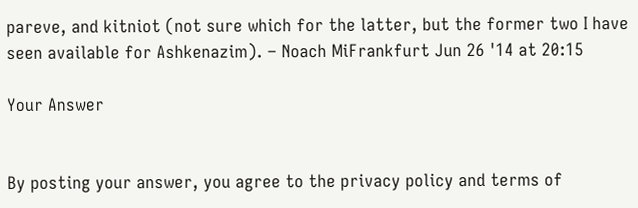pareve, and kitniot (not sure which for the latter, but the former two I have seen available for Ashkenazim). – Noach MiFrankfurt Jun 26 '14 at 20:15

Your Answer


By posting your answer, you agree to the privacy policy and terms of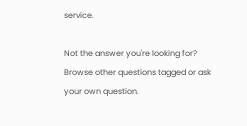service.

Not the answer you're looking for? Browse other questions tagged or ask your own question.